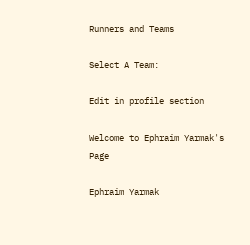Runners and Teams

Select A Team:

Edit in profile section

Welcome to Ephraim Yarmak's Page

Ephraim Yarmak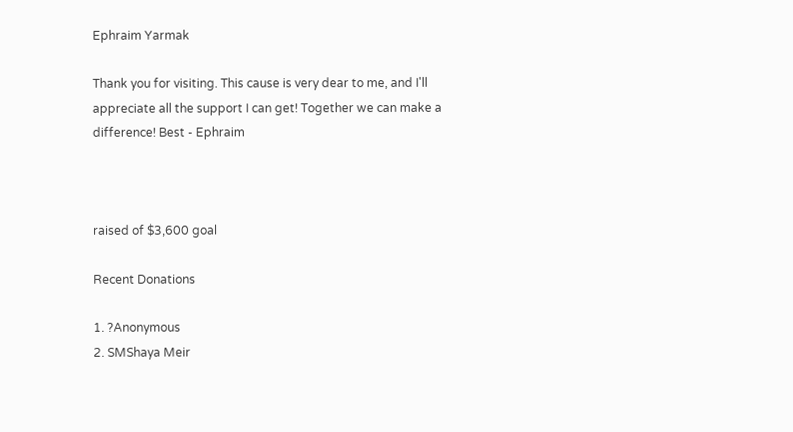Ephraim Yarmak

Thank you for visiting. This cause is very dear to me, and I'll appreciate all the support I can get! Together we can make a difference! Best - Ephraim



raised of $3,600 goal

Recent Donations

1. ?Anonymous
2. SMShaya Meir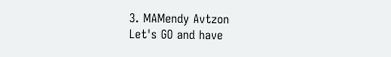3. MAMendy Avtzon
Let's GO and have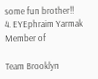some fun brother!!
4. EYEphraim Yarmak
Member of

Team Brooklyn